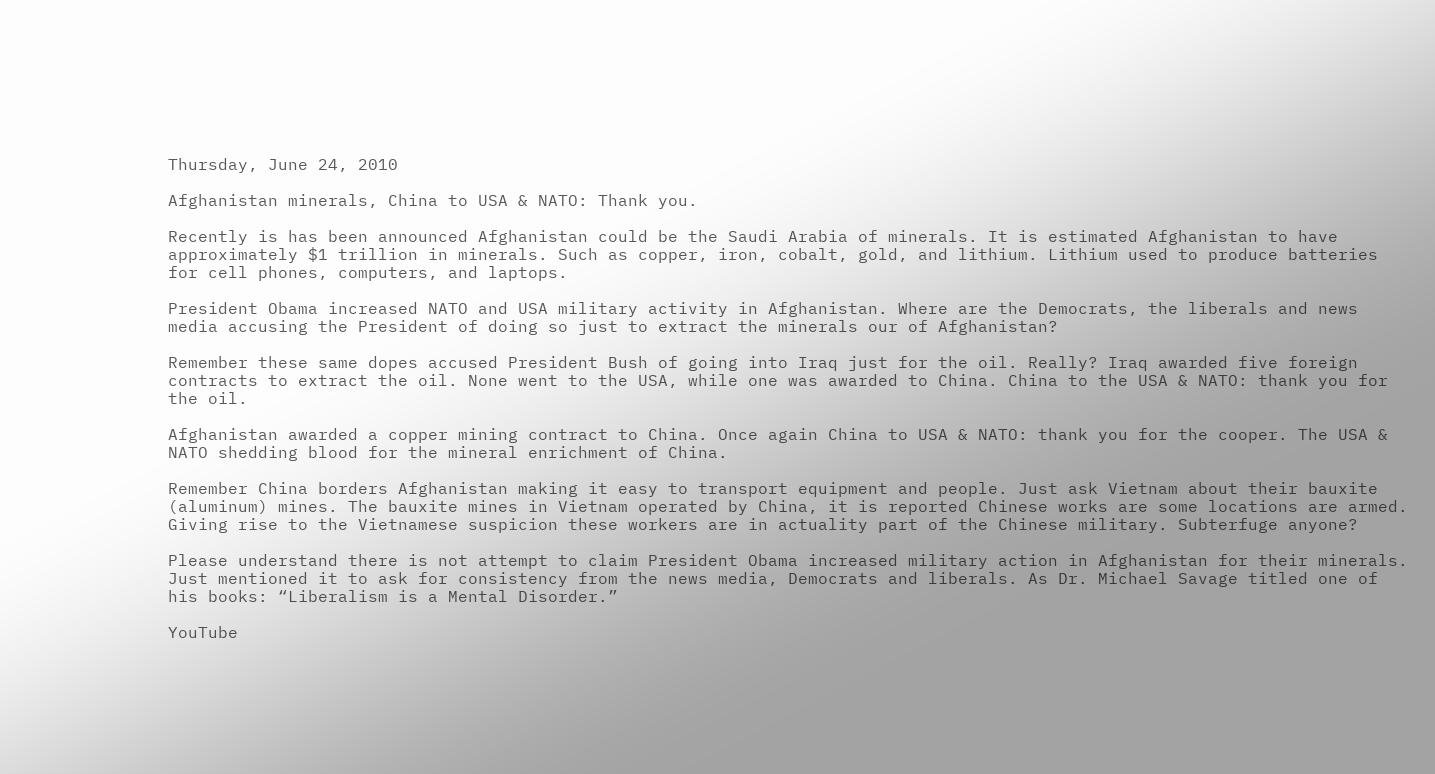Thursday, June 24, 2010

Afghanistan minerals, China to USA & NATO: Thank you.

Recently is has been announced Afghanistan could be the Saudi Arabia of minerals. It is estimated Afghanistan to have approximately $1 trillion in minerals. Such as copper, iron, cobalt, gold, and lithium. Lithium used to produce batteries for cell phones, computers, and laptops.

President Obama increased NATO and USA military activity in Afghanistan. Where are the Democrats, the liberals and news media accusing the President of doing so just to extract the minerals our of Afghanistan?

Remember these same dopes accused President Bush of going into Iraq just for the oil. Really? Iraq awarded five foreign contracts to extract the oil. None went to the USA, while one was awarded to China. China to the USA & NATO: thank you for the oil.

Afghanistan awarded a copper mining contract to China. Once again China to USA & NATO: thank you for the cooper. The USA & NATO shedding blood for the mineral enrichment of China.

Remember China borders Afghanistan making it easy to transport equipment and people. Just ask Vietnam about their bauxite (aluminum) mines. The bauxite mines in Vietnam operated by China, it is reported Chinese works are some locations are armed. Giving rise to the Vietnamese suspicion these workers are in actuality part of the Chinese military. Subterfuge anyone?

Please understand there is not attempt to claim President Obama increased military action in Afghanistan for their minerals. Just mentioned it to ask for consistency from the news media, Democrats and liberals. As Dr. Michael Savage titled one of his books: “Liberalism is a Mental Disorder.”

YouTube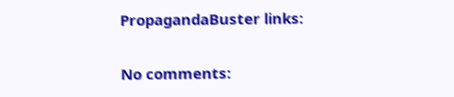PropagandaBuster links:

No comments: